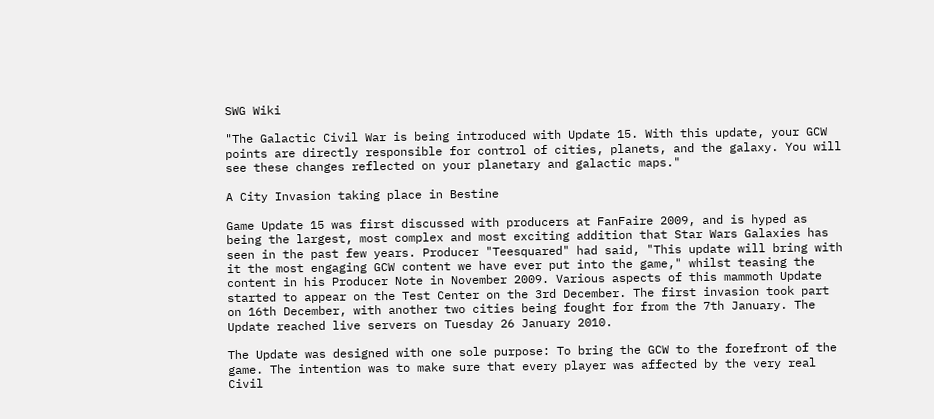SWG Wiki

"The Galactic Civil War is being introduced with Update 15. With this update, your GCW points are directly responsible for control of cities, planets, and the galaxy. You will see these changes reflected on your planetary and galactic maps."

A City Invasion taking place in Bestine

Game Update 15 was first discussed with producers at FanFaire 2009, and is hyped as being the largest, most complex and most exciting addition that Star Wars Galaxies has seen in the past few years. Producer "Teesquared" had said, "This update will bring with it the most engaging GCW content we have ever put into the game," whilst teasing the content in his Producer Note in November 2009. Various aspects of this mammoth Update started to appear on the Test Center on the 3rd December. The first invasion took part on 16th December, with another two cities being fought for from the 7th January. The Update reached live servers on Tuesday 26 January 2010.

The Update was designed with one sole purpose: To bring the GCW to the forefront of the game. The intention was to make sure that every player was affected by the very real Civil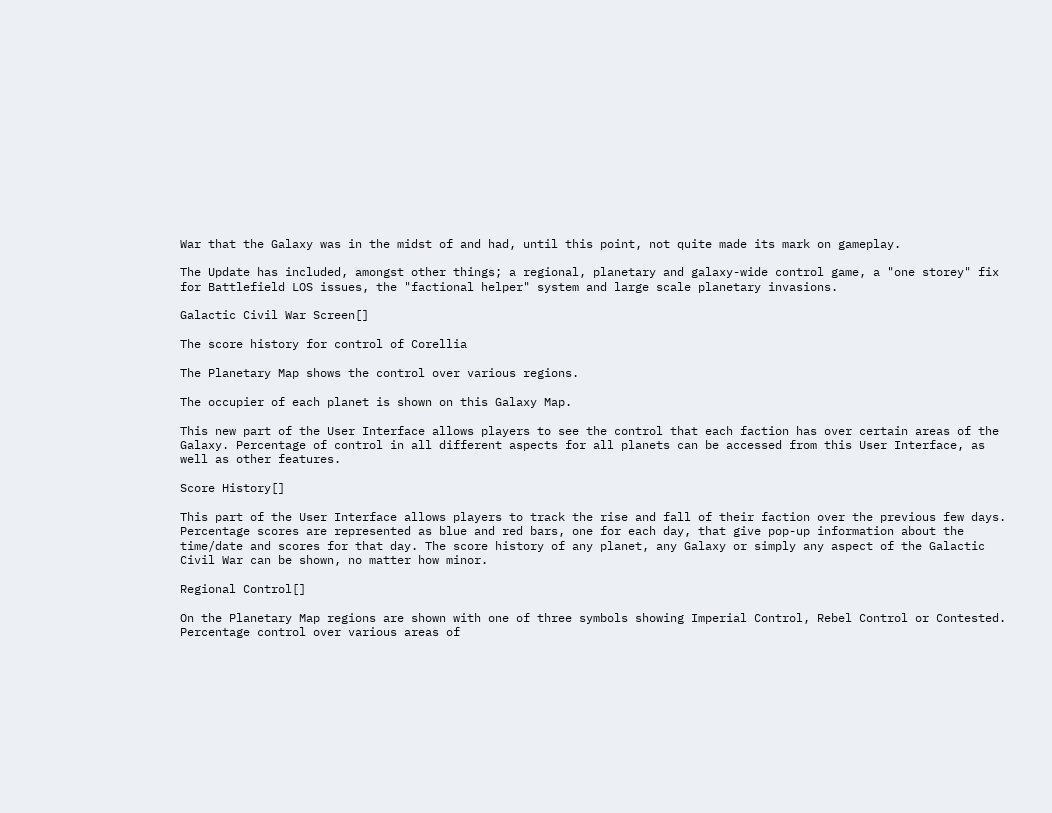War that the Galaxy was in the midst of and had, until this point, not quite made its mark on gameplay.

The Update has included, amongst other things; a regional, planetary and galaxy-wide control game, a "one storey" fix for Battlefield LOS issues, the "factional helper" system and large scale planetary invasions.

Galactic Civil War Screen[]

The score history for control of Corellia

The Planetary Map shows the control over various regions.

The occupier of each planet is shown on this Galaxy Map.

This new part of the User Interface allows players to see the control that each faction has over certain areas of the Galaxy. Percentage of control in all different aspects for all planets can be accessed from this User Interface, as well as other features.

Score History[]

This part of the User Interface allows players to track the rise and fall of their faction over the previous few days. Percentage scores are represented as blue and red bars, one for each day, that give pop-up information about the time/date and scores for that day. The score history of any planet, any Galaxy or simply any aspect of the Galactic Civil War can be shown, no matter how minor.

Regional Control[]

On the Planetary Map regions are shown with one of three symbols showing Imperial Control, Rebel Control or Contested. Percentage control over various areas of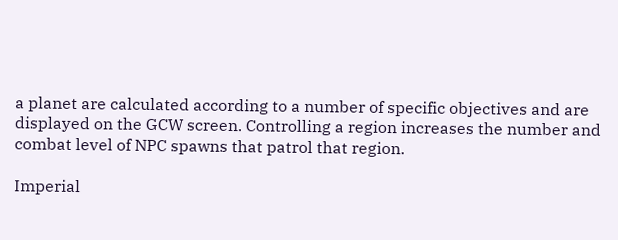a planet are calculated according to a number of specific objectives and are displayed on the GCW screen. Controlling a region increases the number and combat level of NPC spawns that patrol that region.

Imperial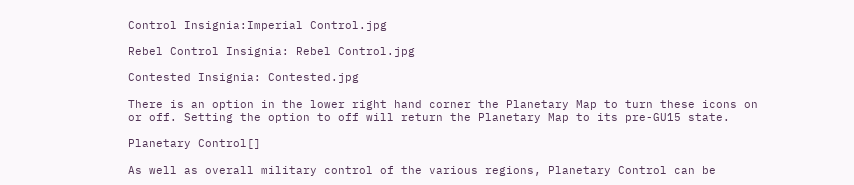Control Insignia:Imperial Control.jpg

Rebel Control Insignia: Rebel Control.jpg

Contested Insignia: Contested.jpg

There is an option in the lower right hand corner the Planetary Map to turn these icons on or off. Setting the option to off will return the Planetary Map to its pre-GU15 state.

Planetary Control[]

As well as overall military control of the various regions, Planetary Control can be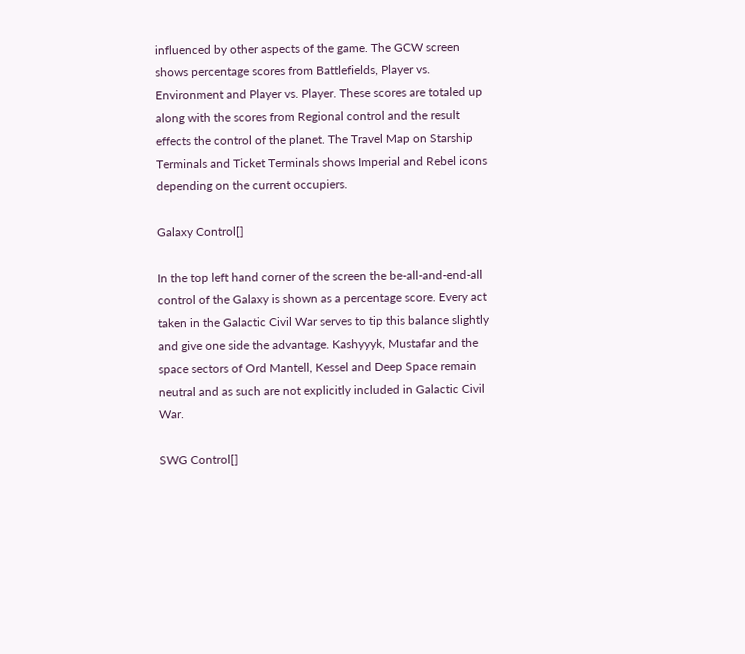influenced by other aspects of the game. The GCW screen shows percentage scores from Battlefields, Player vs. Environment and Player vs. Player. These scores are totaled up along with the scores from Regional control and the result effects the control of the planet. The Travel Map on Starship Terminals and Ticket Terminals shows Imperial and Rebel icons depending on the current occupiers.

Galaxy Control[]

In the top left hand corner of the screen the be-all-and-end-all control of the Galaxy is shown as a percentage score. Every act taken in the Galactic Civil War serves to tip this balance slightly and give one side the advantage. Kashyyyk, Mustafar and the space sectors of Ord Mantell, Kessel and Deep Space remain neutral and as such are not explicitly included in Galactic Civil War.

SWG Control[]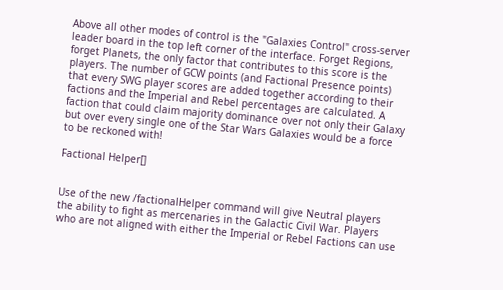Above all other modes of control is the "Galaxies Control" cross-server leader board in the top left corner of the interface. Forget Regions, forget Planets, the only factor that contributes to this score is the players. The number of GCW points (and Factional Presence points) that every SWG player scores are added together according to their factions and the Imperial and Rebel percentages are calculated. A faction that could claim majority dominance over not only their Galaxy but over every single one of the Star Wars Galaxies would be a force to be reckoned with!

Factional Helper[]


Use of the new /factionalHelper command will give Neutral players the ability to fight as mercenaries in the Galactic Civil War. Players who are not aligned with either the Imperial or Rebel Factions can use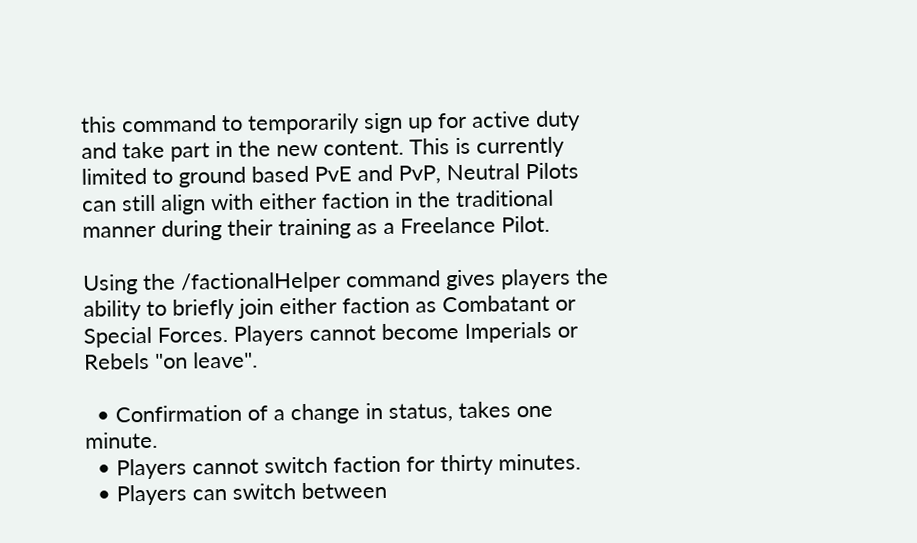this command to temporarily sign up for active duty and take part in the new content. This is currently limited to ground based PvE and PvP, Neutral Pilots can still align with either faction in the traditional manner during their training as a Freelance Pilot.

Using the /factionalHelper command gives players the ability to briefly join either faction as Combatant or Special Forces. Players cannot become Imperials or Rebels "on leave".

  • Confirmation of a change in status, takes one minute.
  • Players cannot switch faction for thirty minutes.
  • Players can switch between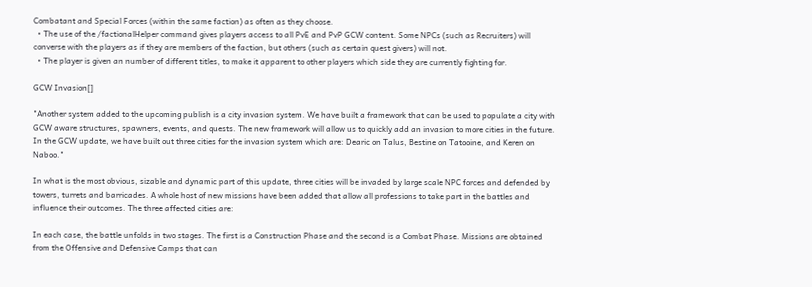Combatant and Special Forces (within the same faction) as often as they choose.
  • The use of the /factionalHelper command gives players access to all PvE and PvP GCW content. Some NPCs (such as Recruiters) will converse with the players as if they are members of the faction, but others (such as certain quest givers) will not.
  • The player is given an number of different titles, to make it apparent to other players which side they are currently fighting for.

GCW Invasion[]

"Another system added to the upcoming publish is a city invasion system. We have built a framework that can be used to populate a city with GCW aware structures, spawners, events, and quests. The new framework will allow us to quickly add an invasion to more cities in the future. In the GCW update, we have built out three cities for the invasion system which are: Dearic on Talus, Bestine on Tatooine, and Keren on Naboo."

In what is the most obvious, sizable and dynamic part of this update, three cities will be invaded by large scale NPC forces and defended by towers, turrets and barricades. A whole host of new missions have been added that allow all professions to take part in the battles and influence their outcomes. The three affected cities are:

In each case, the battle unfolds in two stages. The first is a Construction Phase and the second is a Combat Phase. Missions are obtained from the Offensive and Defensive Camps that can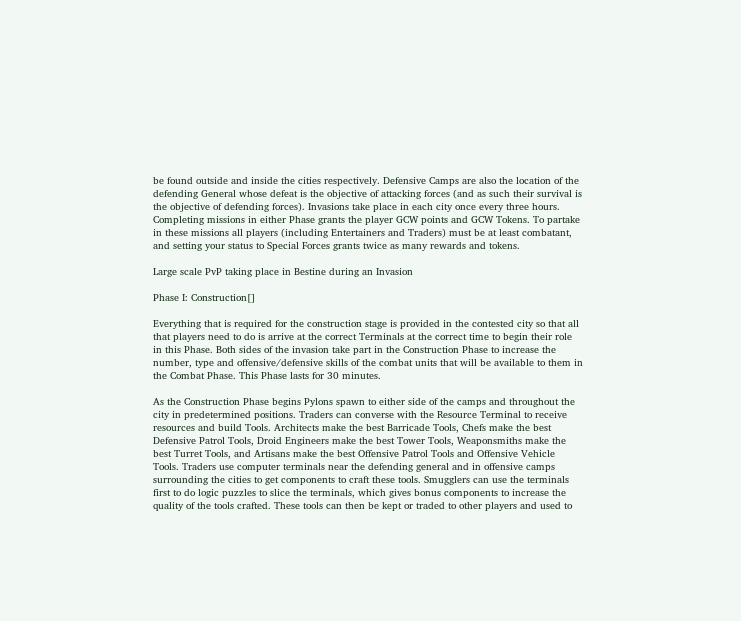be found outside and inside the cities respectively. Defensive Camps are also the location of the defending General whose defeat is the objective of attacking forces (and as such their survival is the objective of defending forces). Invasions take place in each city once every three hours. Completing missions in either Phase grants the player GCW points and GCW Tokens. To partake in these missions all players (including Entertainers and Traders) must be at least combatant, and setting your status to Special Forces grants twice as many rewards and tokens.

Large scale PvP taking place in Bestine during an Invasion

Phase I: Construction[]

Everything that is required for the construction stage is provided in the contested city so that all that players need to do is arrive at the correct Terminals at the correct time to begin their role in this Phase. Both sides of the invasion take part in the Construction Phase to increase the number, type and offensive/defensive skills of the combat units that will be available to them in the Combat Phase. This Phase lasts for 30 minutes.

As the Construction Phase begins Pylons spawn to either side of the camps and throughout the city in predetermined positions. Traders can converse with the Resource Terminal to receive resources and build Tools. Architects make the best Barricade Tools, Chefs make the best Defensive Patrol Tools, Droid Engineers make the best Tower Tools, Weaponsmiths make the best Turret Tools, and Artisans make the best Offensive Patrol Tools and Offensive Vehicle Tools. Traders use computer terminals near the defending general and in offensive camps surrounding the cities to get components to craft these tools. Smugglers can use the terminals first to do logic puzzles to slice the terminals, which gives bonus components to increase the quality of the tools crafted. These tools can then be kept or traded to other players and used to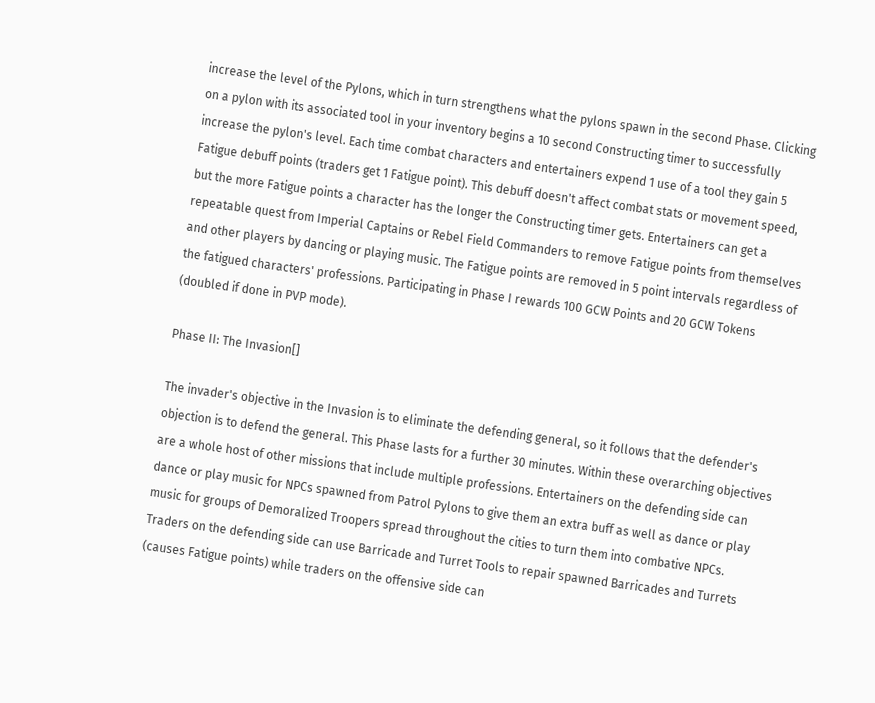increase the level of the Pylons, which in turn strengthens what the pylons spawn in the second Phase. Clicking on a pylon with its associated tool in your inventory begins a 10 second Constructing timer to successfully increase the pylon's level. Each time combat characters and entertainers expend 1 use of a tool they gain 5 Fatigue debuff points (traders get 1 Fatigue point). This debuff doesn't affect combat stats or movement speed, but the more Fatigue points a character has the longer the Constructing timer gets. Entertainers can get a repeatable quest from Imperial Captains or Rebel Field Commanders to remove Fatigue points from themselves and other players by dancing or playing music. The Fatigue points are removed in 5 point intervals regardless of the fatigued characters' professions. Participating in Phase I rewards 100 GCW Points and 20 GCW Tokens (doubled if done in PVP mode).

Phase II: The Invasion[]

The invader's objective in the Invasion is to eliminate the defending general, so it follows that the defender's objection is to defend the general. This Phase lasts for a further 30 minutes. Within these overarching objectives are a whole host of other missions that include multiple professions. Entertainers on the defending side can dance or play music for NPCs spawned from Patrol Pylons to give them an extra buff as well as dance or play music for groups of Demoralized Troopers spread throughout the cities to turn them into combative NPCs. Traders on the defending side can use Barricade and Turret Tools to repair spawned Barricades and Turrets (causes Fatigue points) while traders on the offensive side can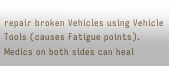repair broken Vehicles using Vehicle Tools (causes Fatigue points). Medics on both sides can heal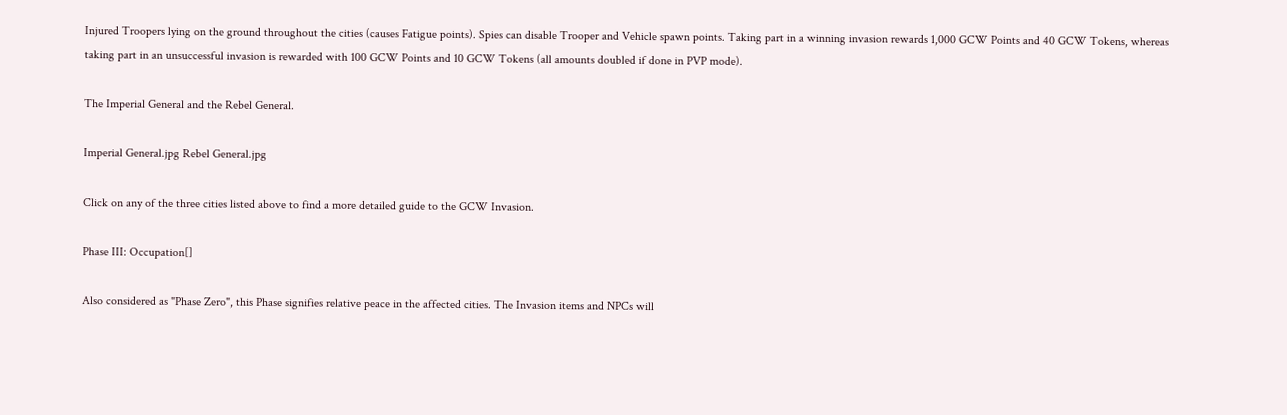Injured Troopers lying on the ground throughout the cities (causes Fatigue points). Spies can disable Trooper and Vehicle spawn points. Taking part in a winning invasion rewards 1,000 GCW Points and 40 GCW Tokens, whereas taking part in an unsuccessful invasion is rewarded with 100 GCW Points and 10 GCW Tokens (all amounts doubled if done in PVP mode).

The Imperial General and the Rebel General.

Imperial General.jpg Rebel General.jpg

Click on any of the three cities listed above to find a more detailed guide to the GCW Invasion.

Phase III: Occupation[]

Also considered as "Phase Zero", this Phase signifies relative peace in the affected cities. The Invasion items and NPCs will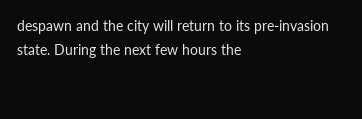despawn and the city will return to its pre-invasion state. During the next few hours the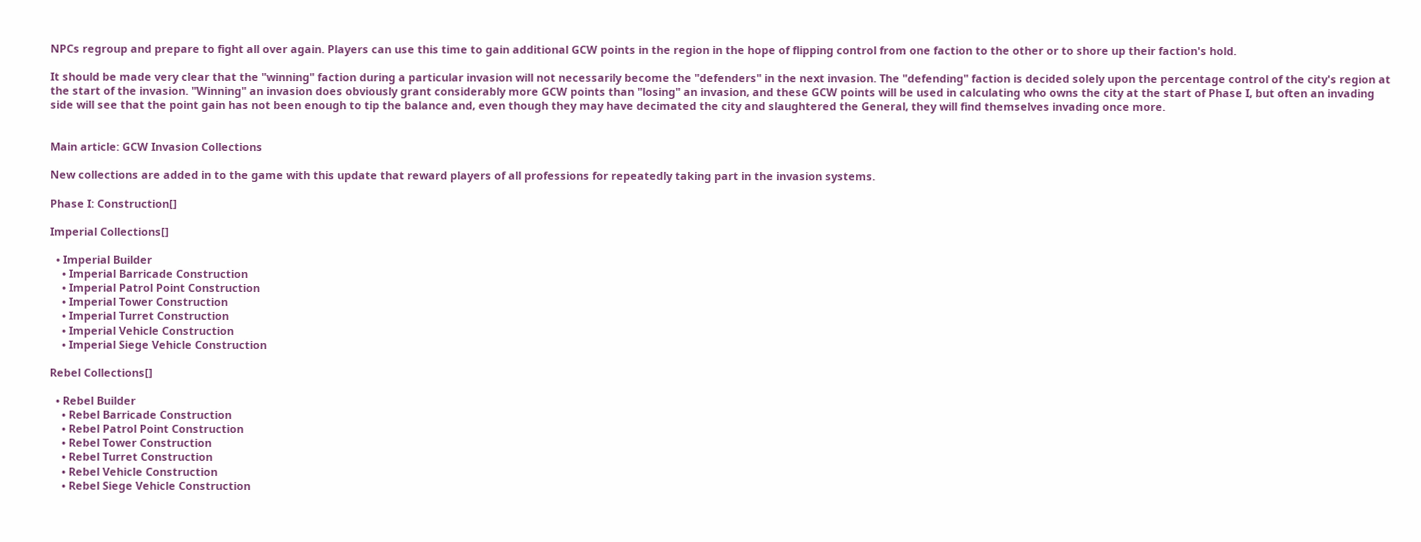NPCs regroup and prepare to fight all over again. Players can use this time to gain additional GCW points in the region in the hope of flipping control from one faction to the other or to shore up their faction's hold.

It should be made very clear that the "winning" faction during a particular invasion will not necessarily become the "defenders" in the next invasion. The "defending" faction is decided solely upon the percentage control of the city's region at the start of the invasion. "Winning" an invasion does obviously grant considerably more GCW points than "losing" an invasion, and these GCW points will be used in calculating who owns the city at the start of Phase I, but often an invading side will see that the point gain has not been enough to tip the balance and, even though they may have decimated the city and slaughtered the General, they will find themselves invading once more.


Main article: GCW Invasion Collections

New collections are added in to the game with this update that reward players of all professions for repeatedly taking part in the invasion systems.

Phase I: Construction[]

Imperial Collections[]

  • Imperial Builder
    • Imperial Barricade Construction
    • Imperial Patrol Point Construction
    • Imperial Tower Construction
    • Imperial Turret Construction
    • Imperial Vehicle Construction
    • Imperial Siege Vehicle Construction

Rebel Collections[]

  • Rebel Builder
    • Rebel Barricade Construction
    • Rebel Patrol Point Construction
    • Rebel Tower Construction
    • Rebel Turret Construction
    • Rebel Vehicle Construction
    • Rebel Siege Vehicle Construction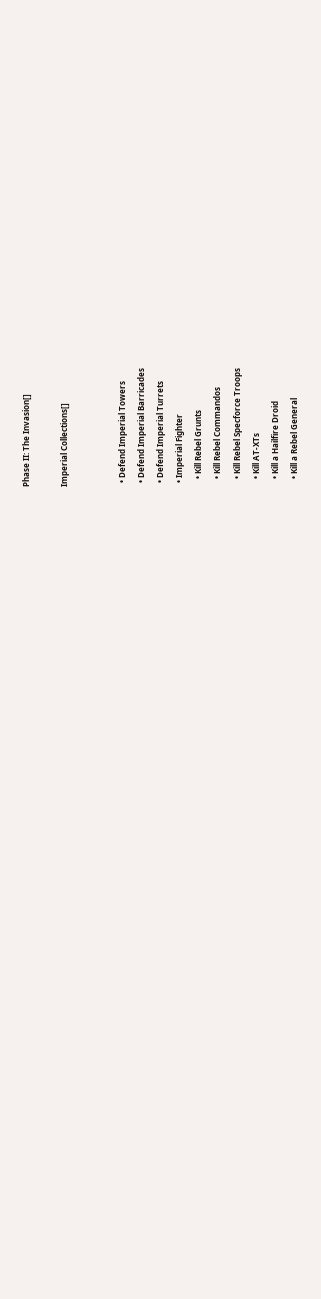Phase II: The Invasion[]

Imperial Collections[]


  • Defend Imperial Towers
  • Defend Imperial Barricades
  • Defend Imperial Turrets
  • Imperial Fighter
    • Kill Rebel Grunts
    • Kill Rebel Commandos
    • Kill Rebel Specforce Troops
    • Kill AT-XTs
    • Kill a Hailfire Droid
    • Kill a Rebel General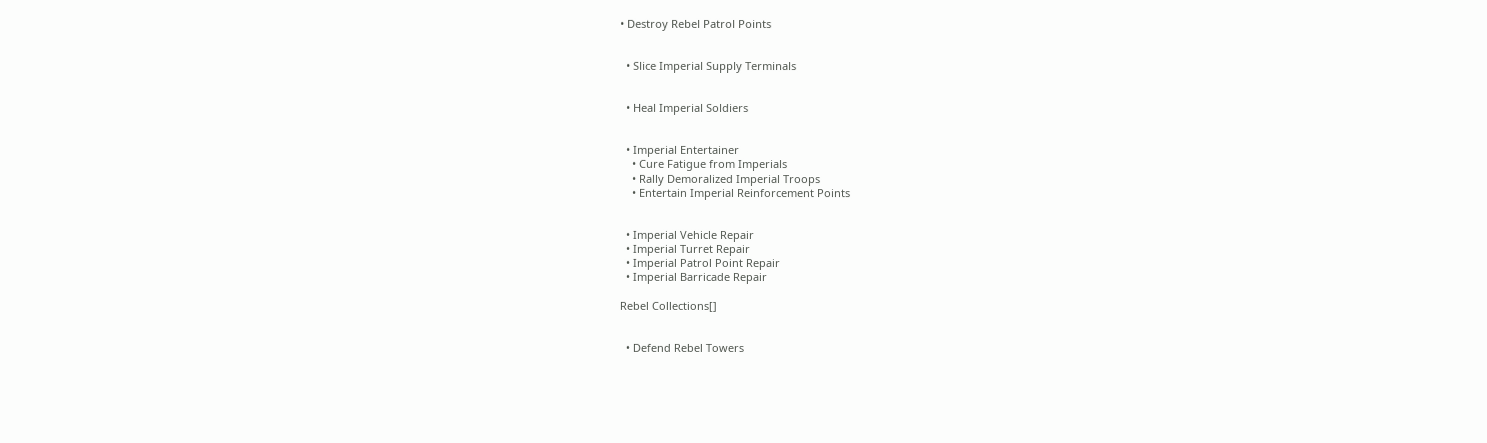• Destroy Rebel Patrol Points


  • Slice Imperial Supply Terminals


  • Heal Imperial Soldiers


  • Imperial Entertainer
    • Cure Fatigue from Imperials
    • Rally Demoralized Imperial Troops
    • Entertain Imperial Reinforcement Points


  • Imperial Vehicle Repair
  • Imperial Turret Repair
  • Imperial Patrol Point Repair
  • Imperial Barricade Repair

Rebel Collections[]


  • Defend Rebel Towers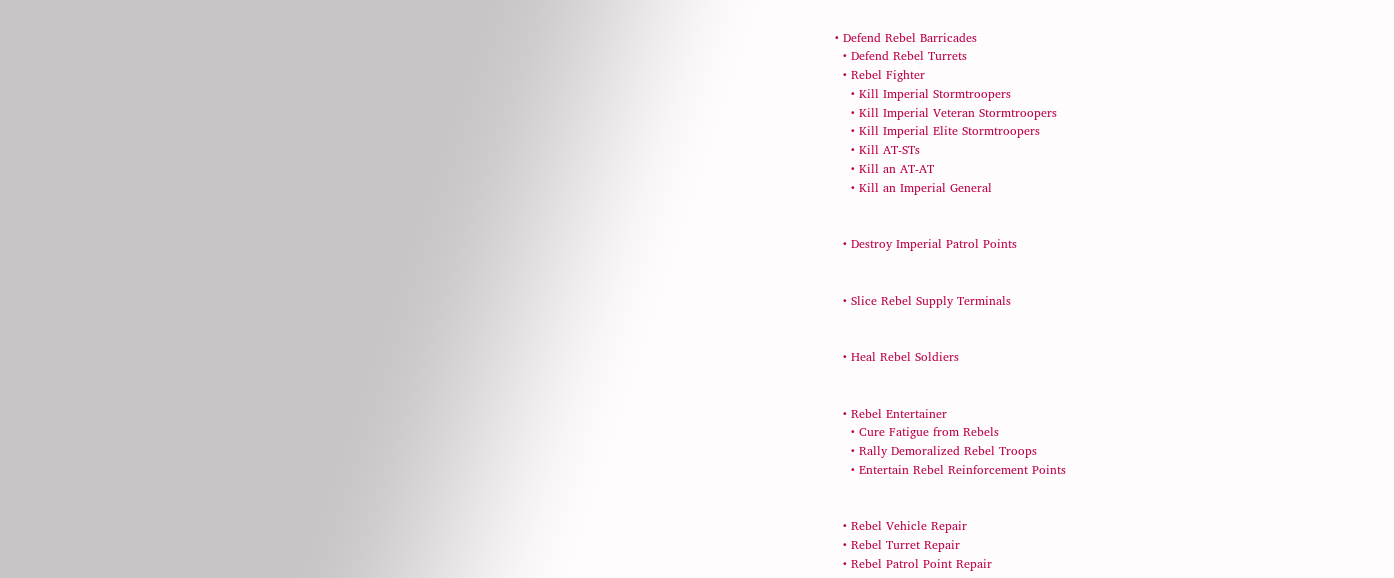• Defend Rebel Barricades
  • Defend Rebel Turrets
  • Rebel Fighter
    • Kill Imperial Stormtroopers
    • Kill Imperial Veteran Stormtroopers
    • Kill Imperial Elite Stormtroopers
    • Kill AT-STs
    • Kill an AT-AT
    • Kill an Imperial General


  • Destroy Imperial Patrol Points


  • Slice Rebel Supply Terminals


  • Heal Rebel Soldiers


  • Rebel Entertainer
    • Cure Fatigue from Rebels
    • Rally Demoralized Rebel Troops
    • Entertain Rebel Reinforcement Points


  • Rebel Vehicle Repair
  • Rebel Turret Repair
  • Rebel Patrol Point Repair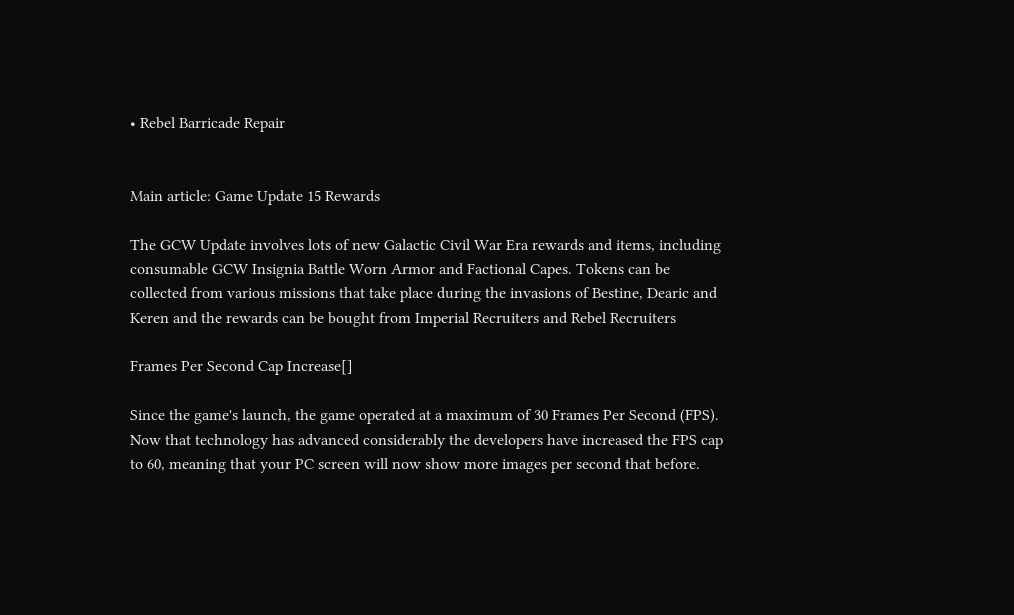• Rebel Barricade Repair


Main article: Game Update 15 Rewards

The GCW Update involves lots of new Galactic Civil War Era rewards and items, including consumable GCW Insignia Battle Worn Armor and Factional Capes. Tokens can be collected from various missions that take place during the invasions of Bestine, Dearic and Keren and the rewards can be bought from Imperial Recruiters and Rebel Recruiters

Frames Per Second Cap Increase[]

Since the game's launch, the game operated at a maximum of 30 Frames Per Second (FPS). Now that technology has advanced considerably the developers have increased the FPS cap to 60, meaning that your PC screen will now show more images per second that before.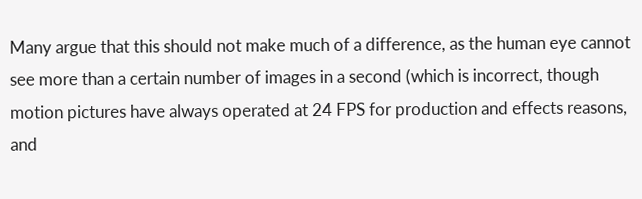Many argue that this should not make much of a difference, as the human eye cannot see more than a certain number of images in a second (which is incorrect, though motion pictures have always operated at 24 FPS for production and effects reasons, and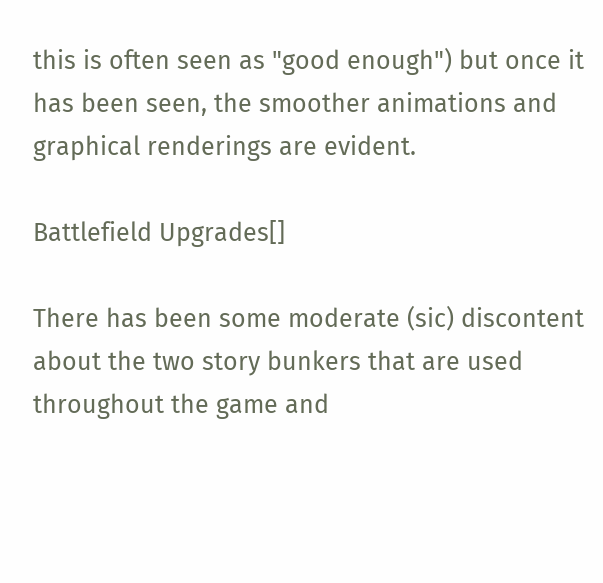this is often seen as "good enough") but once it has been seen, the smoother animations and graphical renderings are evident.

Battlefield Upgrades[]

There has been some moderate (sic) discontent about the two story bunkers that are used throughout the game and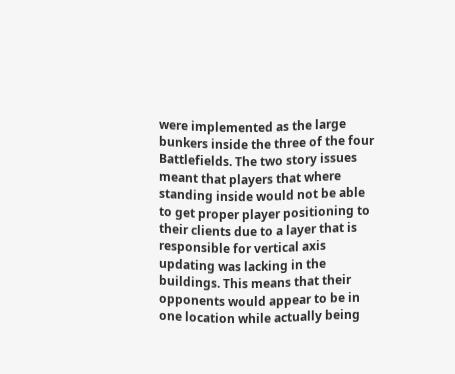were implemented as the large bunkers inside the three of the four Battlefields. The two story issues meant that players that where standing inside would not be able to get proper player positioning to their clients due to a layer that is responsible for vertical axis updating was lacking in the buildings. This means that their opponents would appear to be in one location while actually being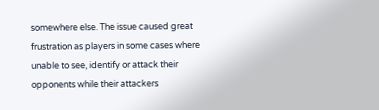somewhere else. The issue caused great frustration as players in some cases where unable to see, identify or attack their opponents while their attackers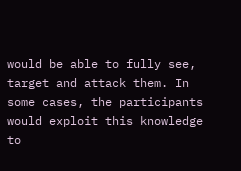would be able to fully see, target and attack them. In some cases, the participants would exploit this knowledge to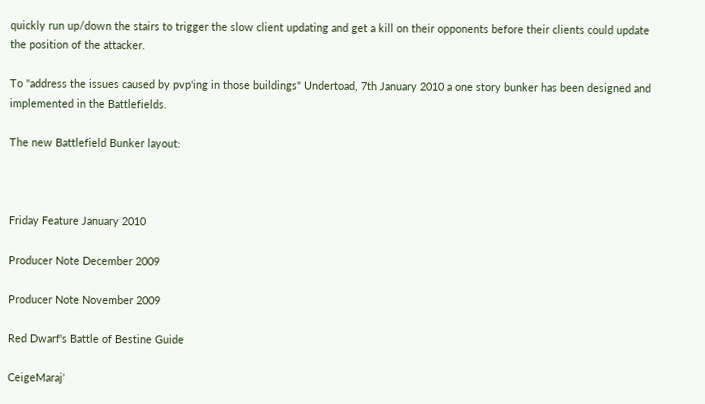quickly run up/down the stairs to trigger the slow client updating and get a kill on their opponents before their clients could update the position of the attacker.

To "address the issues caused by pvp'ing in those buildings" Undertoad, 7th January 2010 a one story bunker has been designed and implemented in the Battlefields.

The new Battlefield Bunker layout:



Friday Feature January 2010

Producer Note December 2009

Producer Note November 2009

Red Dwarf's Battle of Bestine Guide

CeigeMaraj'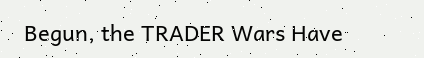Begun, the TRADER Wars Have